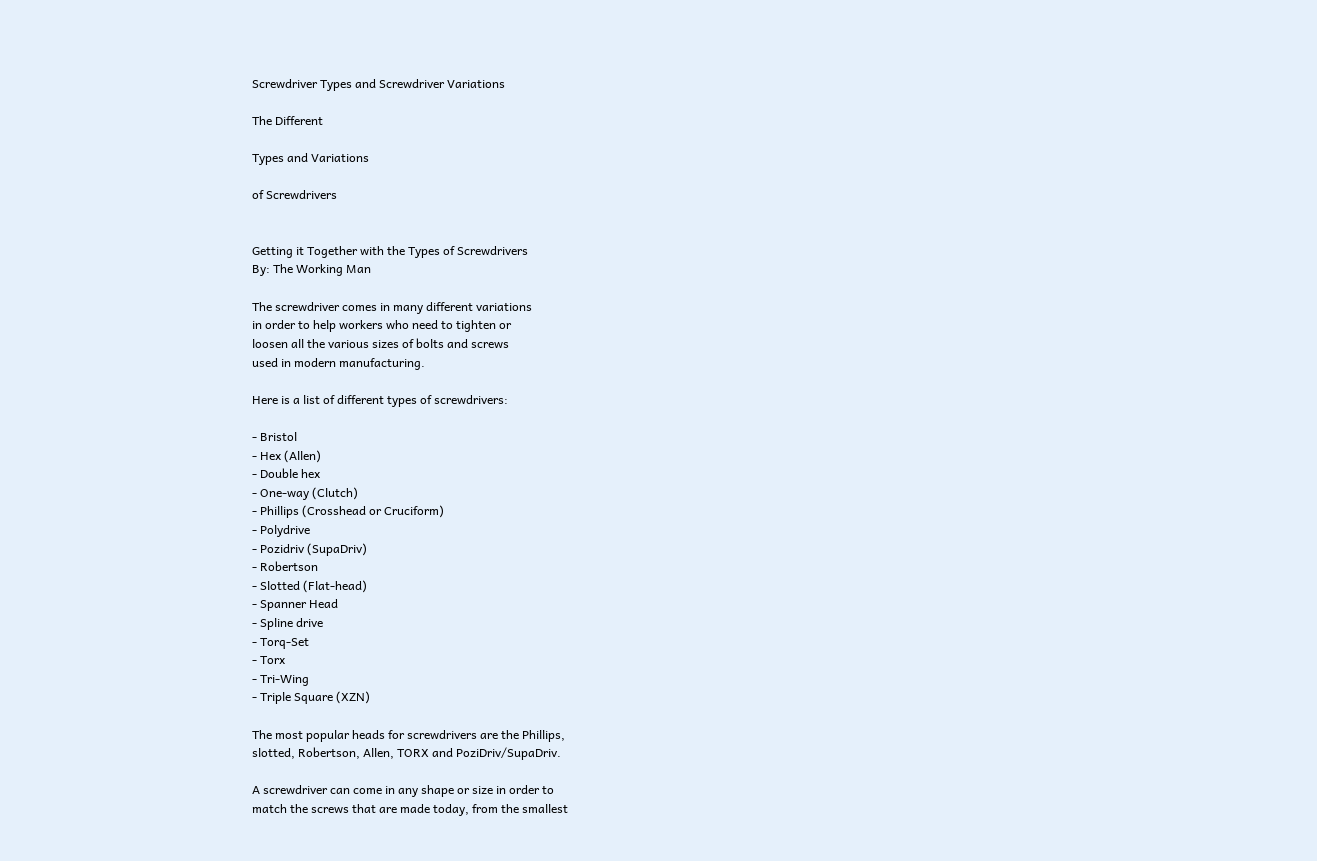Screwdriver Types and Screwdriver Variations

The Different

Types and Variations

of Screwdrivers


Getting it Together with the Types of Screwdrivers
By: The Working Man

The screwdriver comes in many different variations
in order to help workers who need to tighten or
loosen all the various sizes of bolts and screws
used in modern manufacturing.

Here is a list of different types of screwdrivers:

- Bristol
- Hex (Allen)
- Double hex
- One-way (Clutch)
- Phillips (Crosshead or Cruciform)
- Polydrive
- Pozidriv (SupaDriv)
- Robertson
- Slotted (Flat-head)
- Spanner Head
- Spline drive
- Torq-Set
- Torx
- Tri-Wing
- Triple Square (XZN)

The most popular heads for screwdrivers are the Phillips,
slotted, Robertson, Allen, TORX and PoziDriv/SupaDriv.

A screwdriver can come in any shape or size in order to
match the screws that are made today, from the smallest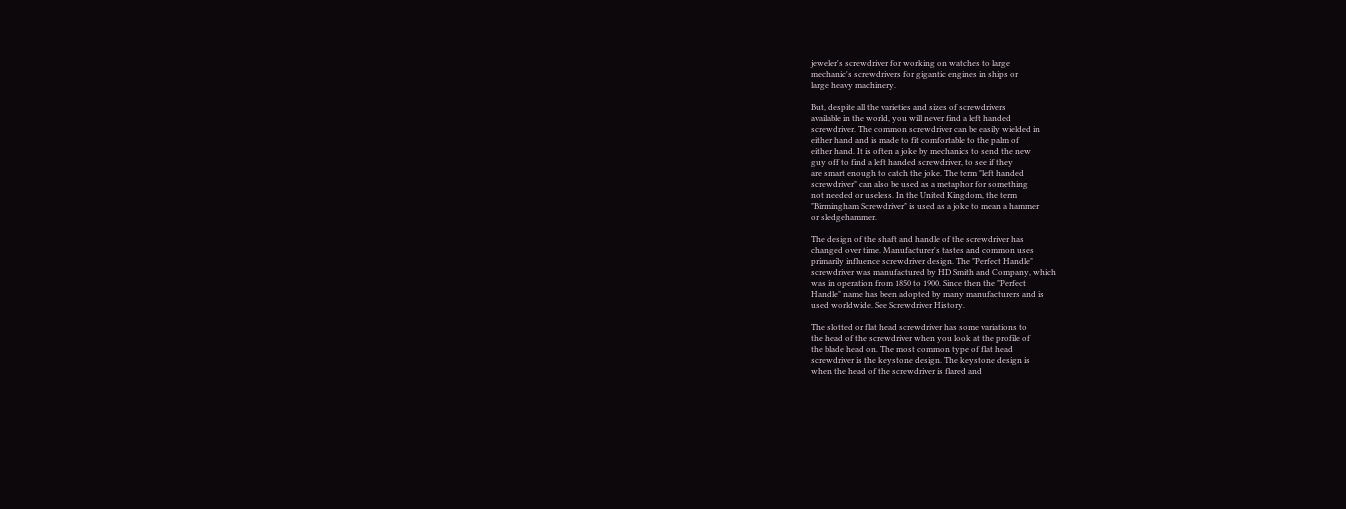jeweler's screwdriver for working on watches to large
mechanic's screwdrivers for gigantic engines in ships or
large heavy machinery.

But, despite all the varieties and sizes of screwdrivers
available in the world, you will never find a left handed
screwdriver. The common screwdriver can be easily wielded in
either hand and is made to fit comfortable to the palm of
either hand. It is often a joke by mechanics to send the new
guy off to find a left handed screwdriver, to see if they
are smart enough to catch the joke. The term "left handed
screwdriver" can also be used as a metaphor for something
not needed or useless. In the United Kingdom, the term
"Birmingham Screwdriver" is used as a joke to mean a hammer
or sledgehammer.

The design of the shaft and handle of the screwdriver has
changed over time. Manufacturer's tastes and common uses
primarily influence screwdriver design. The "Perfect Handle"
screwdriver was manufactured by HD Smith and Company, which
was in operation from 1850 to 1900. Since then the "Perfect
Handle" name has been adopted by many manufacturers and is
used worldwide. See Screwdriver History.

The slotted or flat head screwdriver has some variations to
the head of the screwdriver when you look at the profile of
the blade head on. The most common type of flat head
screwdriver is the keystone design. The keystone design is
when the head of the screwdriver is flared and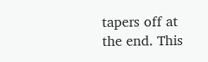tapers off at
the end. This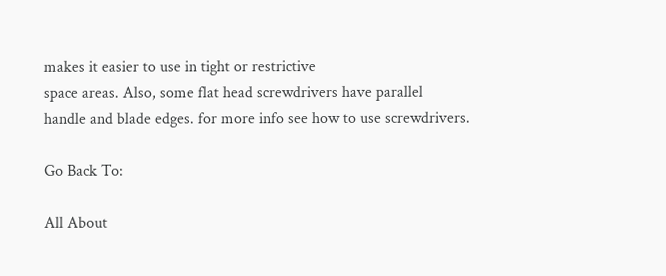makes it easier to use in tight or restrictive
space areas. Also, some flat head screwdrivers have parallel
handle and blade edges. for more info see how to use screwdrivers.

Go Back To:

All About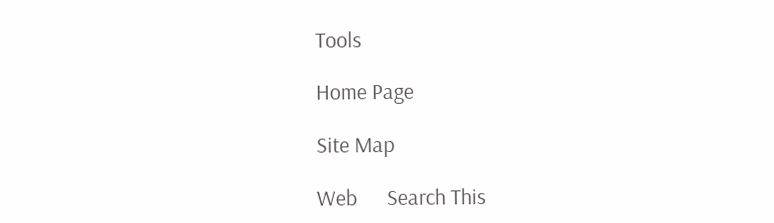Tools

Home Page

Site Map

Web      Search This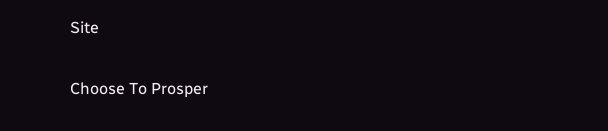Site

Choose To Prosper